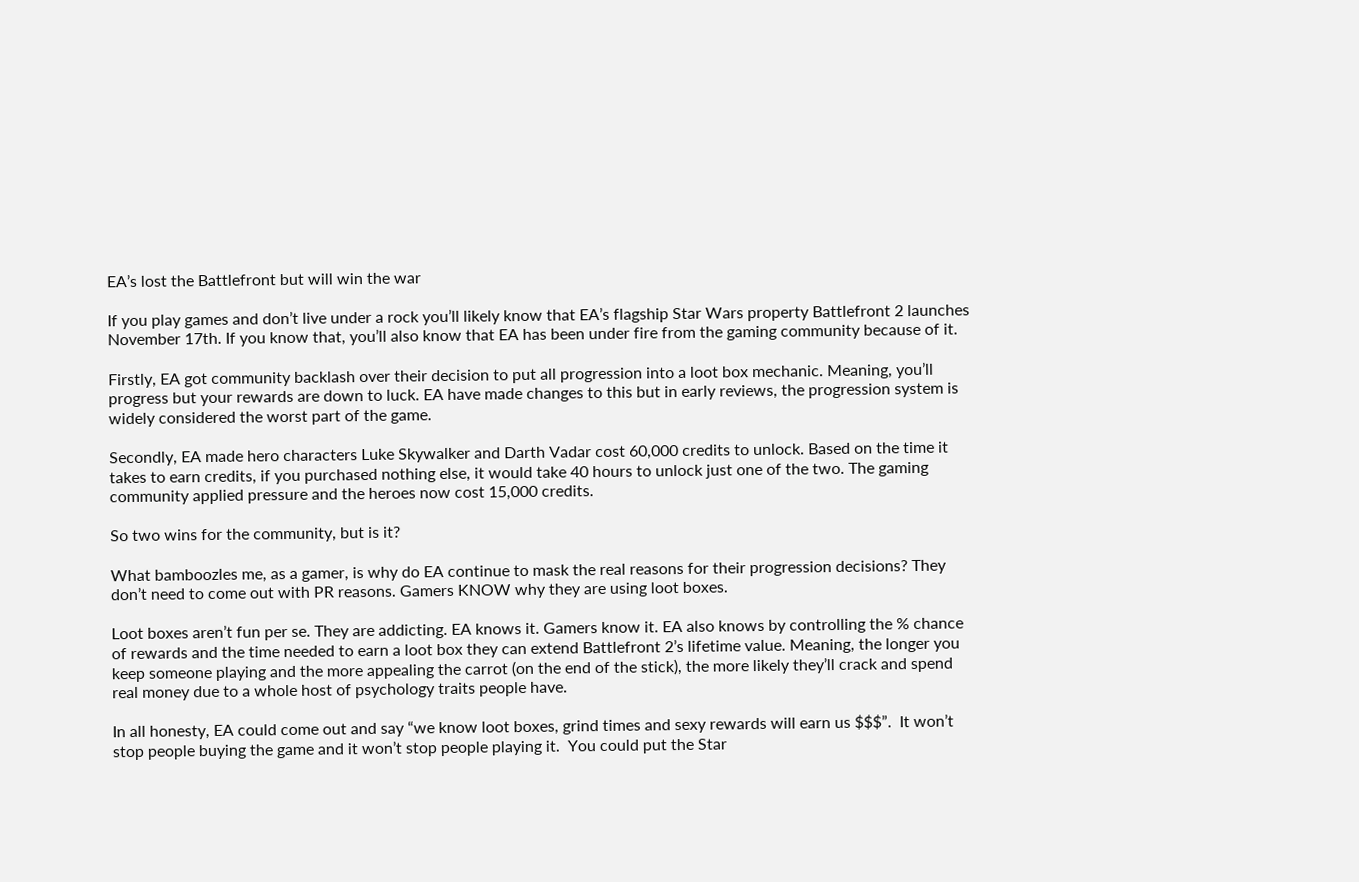EA’s lost the Battlefront but will win the war

If you play games and don’t live under a rock you’ll likely know that EA’s flagship Star Wars property Battlefront 2 launches November 17th. If you know that, you’ll also know that EA has been under fire from the gaming community because of it.

Firstly, EA got community backlash over their decision to put all progression into a loot box mechanic. Meaning, you’ll progress but your rewards are down to luck. EA have made changes to this but in early reviews, the progression system is widely considered the worst part of the game.

Secondly, EA made hero characters Luke Skywalker and Darth Vadar cost 60,000 credits to unlock. Based on the time it takes to earn credits, if you purchased nothing else, it would take 40 hours to unlock just one of the two. The gaming community applied pressure and the heroes now cost 15,000 credits.

So two wins for the community, but is it?

What bamboozles me, as a gamer, is why do EA continue to mask the real reasons for their progression decisions? They don’t need to come out with PR reasons. Gamers KNOW why they are using loot boxes.

Loot boxes aren’t fun per se. They are addicting. EA knows it. Gamers know it. EA also knows by controlling the % chance of rewards and the time needed to earn a loot box they can extend Battlefront 2’s lifetime value. Meaning, the longer you keep someone playing and the more appealing the carrot (on the end of the stick), the more likely they’ll crack and spend real money due to a whole host of psychology traits people have.

In all honesty, EA could come out and say “we know loot boxes, grind times and sexy rewards will earn us $$$”.  It won’t stop people buying the game and it won’t stop people playing it.  You could put the Star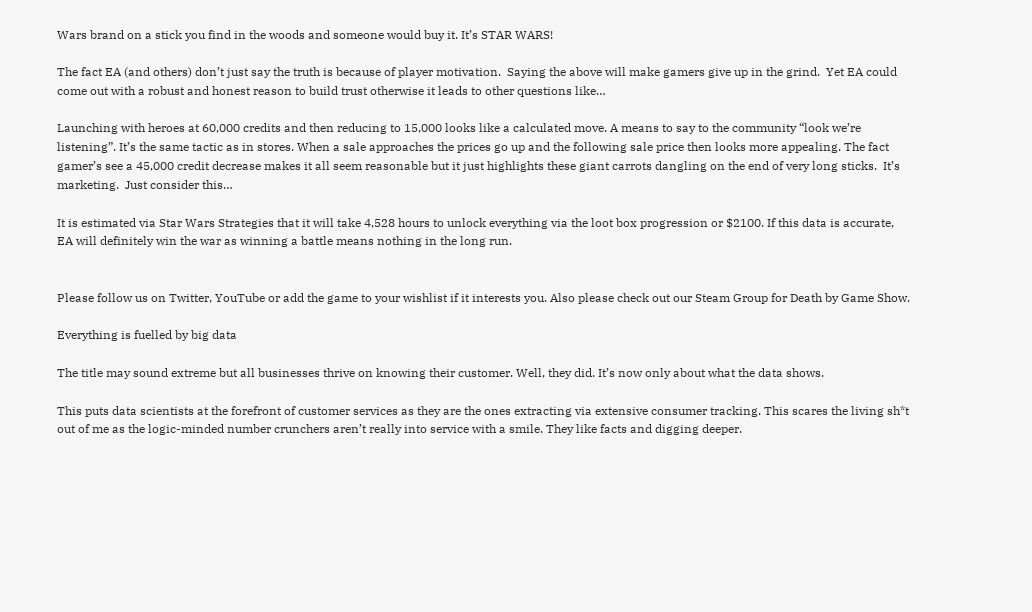Wars brand on a stick you find in the woods and someone would buy it. It’s STAR WARS!

The fact EA (and others) don’t just say the truth is because of player motivation.  Saying the above will make gamers give up in the grind.  Yet EA could come out with a robust and honest reason to build trust otherwise it leads to other questions like…

Launching with heroes at 60,000 credits and then reducing to 15,000 looks like a calculated move. A means to say to the community “look we’re listening”. It’s the same tactic as in stores. When a sale approaches the prices go up and the following sale price then looks more appealing. The fact gamer’s see a 45,000 credit decrease makes it all seem reasonable but it just highlights these giant carrots dangling on the end of very long sticks.  It’s marketing.  Just consider this…

It is estimated via Star Wars Strategies that it will take 4,528 hours to unlock everything via the loot box progression or $2100. If this data is accurate, EA will definitely win the war as winning a battle means nothing in the long run.


Please follow us on Twitter, YouTube or add the game to your wishlist if it interests you. Also please check out our Steam Group for Death by Game Show.

Everything is fuelled by big data

The title may sound extreme but all businesses thrive on knowing their customer. Well, they did. It’s now only about what the data shows.

This puts data scientists at the forefront of customer services as they are the ones extracting via extensive consumer tracking. This scares the living sh*t out of me as the logic-minded number crunchers aren’t really into service with a smile. They like facts and digging deeper.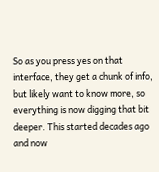So as you press yes on that interface, they get a chunk of info, but likely want to know more, so everything is now digging that bit deeper. This started decades ago and now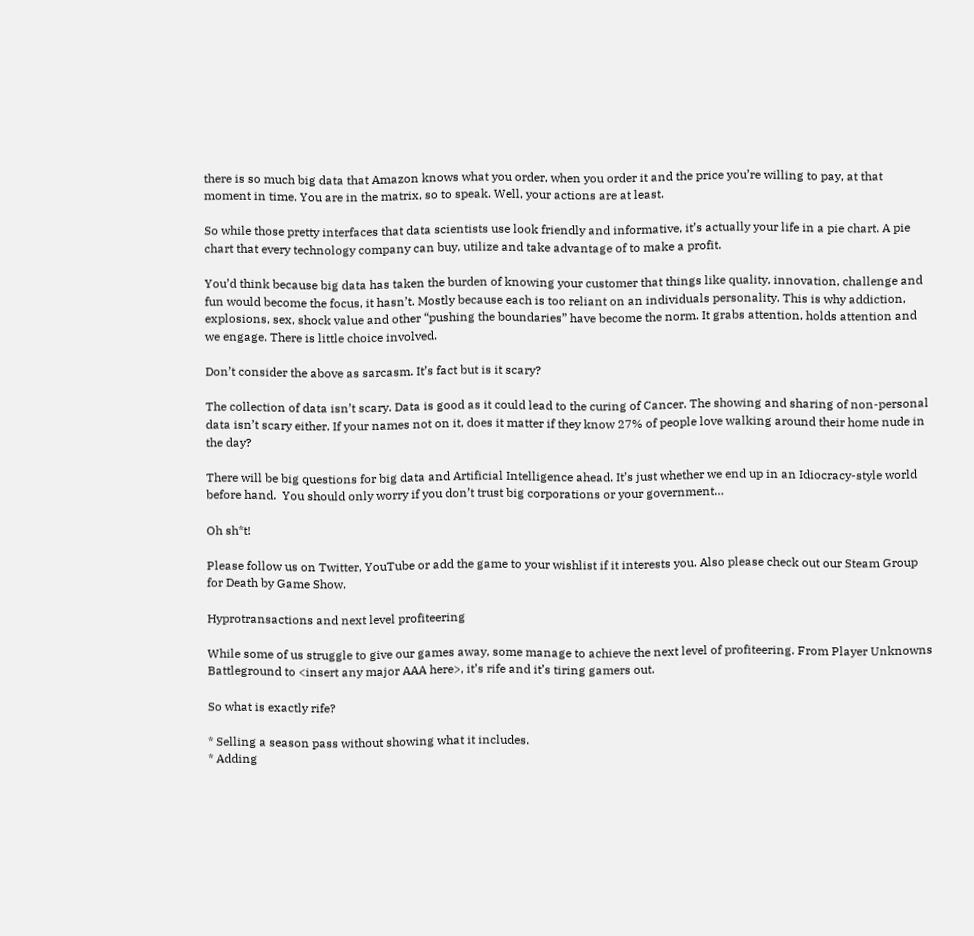there is so much big data that Amazon knows what you order, when you order it and the price you’re willing to pay, at that moment in time. You are in the matrix, so to speak. Well, your actions are at least.

So while those pretty interfaces that data scientists use look friendly and informative, it’s actually your life in a pie chart. A pie chart that every technology company can buy, utilize and take advantage of to make a profit.

You’d think because big data has taken the burden of knowing your customer that things like quality, innovation, challenge and fun would become the focus, it hasn’t. Mostly because each is too reliant on an individuals personality. This is why addiction, explosions, sex, shock value and other “pushing the boundaries” have become the norm. It grabs attention, holds attention and we engage. There is little choice involved.

Don’t consider the above as sarcasm. It’s fact but is it scary?

The collection of data isn’t scary. Data is good as it could lead to the curing of Cancer. The showing and sharing of non-personal data isn’t scary either. If your names not on it, does it matter if they know 27% of people love walking around their home nude in the day?

There will be big questions for big data and Artificial Intelligence ahead. It’s just whether we end up in an Idiocracy-style world before hand.  You should only worry if you don’t trust big corporations or your government…

Oh sh*t!

Please follow us on Twitter, YouTube or add the game to your wishlist if it interests you. Also please check out our Steam Group for Death by Game Show.

Hyprotransactions and next level profiteering

While some of us struggle to give our games away, some manage to achieve the next level of profiteering. From Player Unknowns Battleground to <insert any major AAA here>, it’s rife and it’s tiring gamers out.

So what is exactly rife?

* Selling a season pass without showing what it includes.
* Adding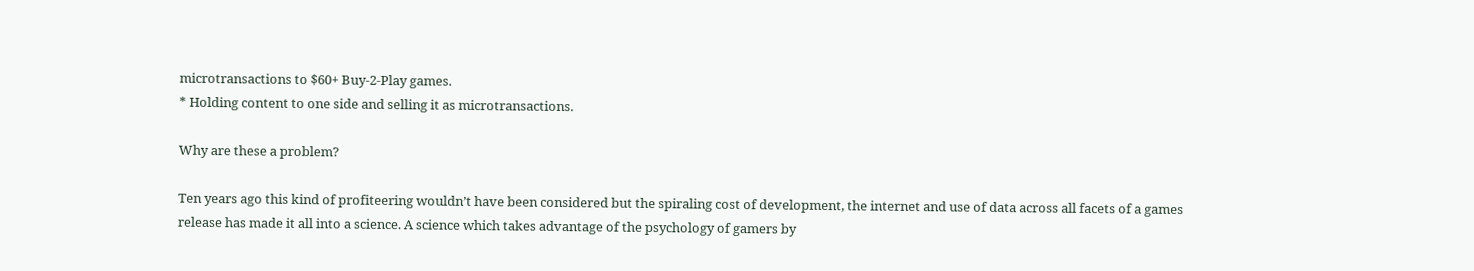microtransactions to $60+ Buy-2-Play games.
* Holding content to one side and selling it as microtransactions.

Why are these a problem?

Ten years ago this kind of profiteering wouldn’t have been considered but the spiraling cost of development, the internet and use of data across all facets of a games release has made it all into a science. A science which takes advantage of the psychology of gamers by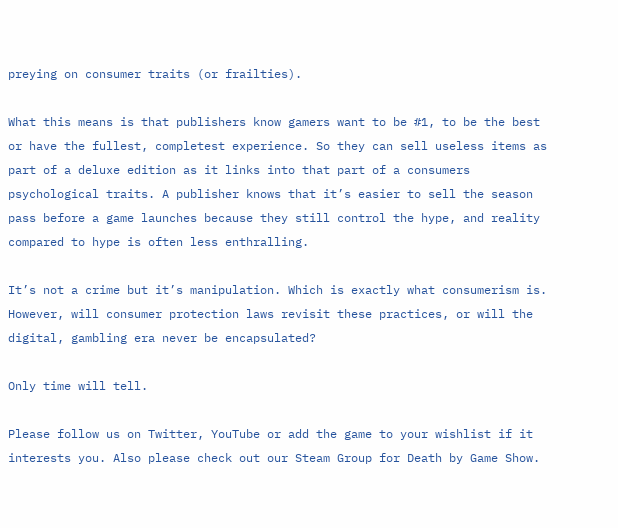preying on consumer traits (or frailties).

What this means is that publishers know gamers want to be #1, to be the best or have the fullest, completest experience. So they can sell useless items as part of a deluxe edition as it links into that part of a consumers psychological traits. A publisher knows that it’s easier to sell the season pass before a game launches because they still control the hype, and reality compared to hype is often less enthralling.

It’s not a crime but it’s manipulation. Which is exactly what consumerism is. However, will consumer protection laws revisit these practices, or will the digital, gambling era never be encapsulated?

Only time will tell.

Please follow us on Twitter, YouTube or add the game to your wishlist if it interests you. Also please check out our Steam Group for Death by Game Show.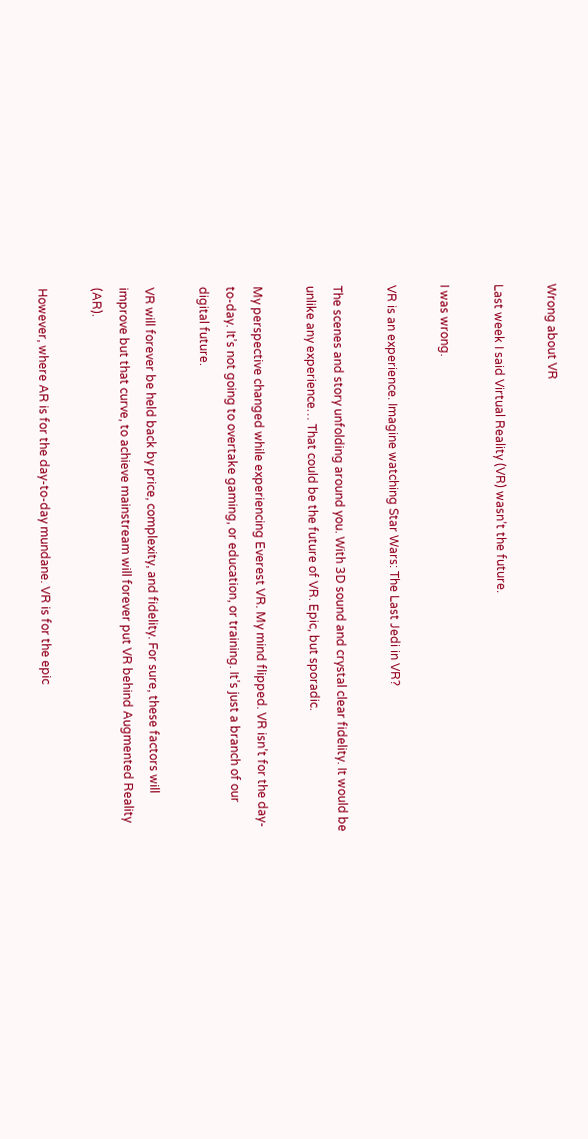Wrong about VR

Last week I said Virtual Reality (VR) wasn’t the future.

I was wrong.

VR is an experience. Imagine watching Star Wars: The Last Jedi in VR?

The scenes and story unfolding around you. With 3D sound and crystal clear fidelity. It would be unlike any experience… That could be the future of VR. Epic, but sporadic.

My perspective changed while experiencing Everest VR. My mind flipped. VR isn’t for the day-to-day. It’s not going to overtake gaming, or education, or training. It’s just a branch of our digital future.

VR will forever be held back by price, complexity, and fidelity. For sure, these factors will improve but that curve, to achieve mainstream will forever put VR behind Augmented Reality (AR).

However, where AR is for the day-to-day mundane. VR is for the epic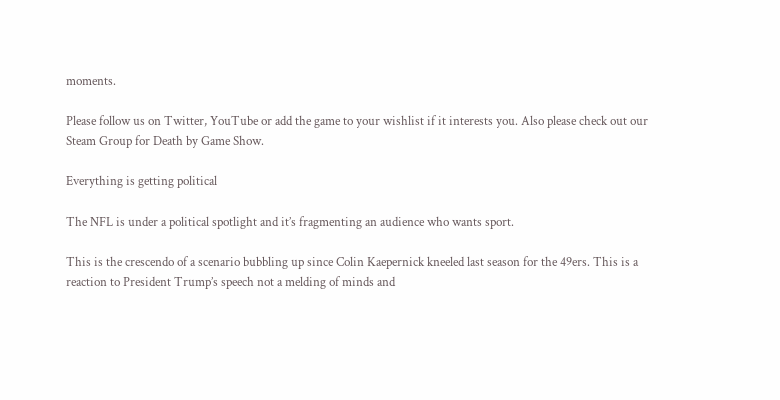moments.

Please follow us on Twitter, YouTube or add the game to your wishlist if it interests you. Also please check out our Steam Group for Death by Game Show.

Everything is getting political

The NFL is under a political spotlight and it’s fragmenting an audience who wants sport.

This is the crescendo of a scenario bubbling up since Colin Kaepernick kneeled last season for the 49ers. This is a reaction to President Trump’s speech not a melding of minds and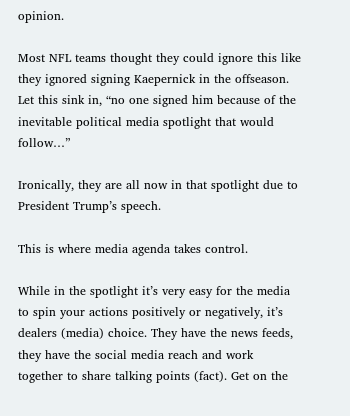opinion.

Most NFL teams thought they could ignore this like they ignored signing Kaepernick in the offseason. Let this sink in, “no one signed him because of the inevitable political media spotlight that would follow…”

Ironically, they are all now in that spotlight due to President Trump’s speech.

This is where media agenda takes control.

While in the spotlight it’s very easy for the media to spin your actions positively or negatively, it’s dealers (media) choice. They have the news feeds, they have the social media reach and work together to share talking points (fact). Get on the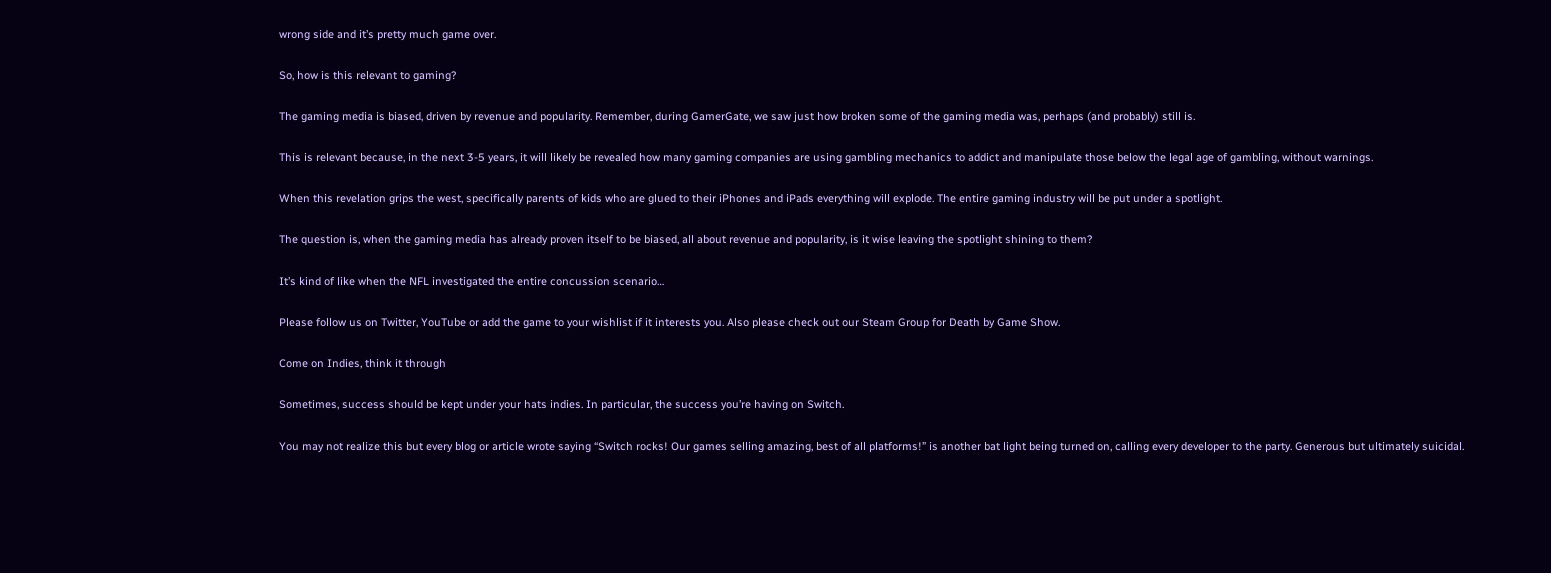wrong side and it’s pretty much game over.

So, how is this relevant to gaming?

The gaming media is biased, driven by revenue and popularity. Remember, during GamerGate, we saw just how broken some of the gaming media was, perhaps (and probably) still is.

This is relevant because, in the next 3-5 years, it will likely be revealed how many gaming companies are using gambling mechanics to addict and manipulate those below the legal age of gambling, without warnings.

When this revelation grips the west, specifically parents of kids who are glued to their iPhones and iPads everything will explode. The entire gaming industry will be put under a spotlight.

The question is, when the gaming media has already proven itself to be biased, all about revenue and popularity, is it wise leaving the spotlight shining to them?

It’s kind of like when the NFL investigated the entire concussion scenario…

Please follow us on Twitter, YouTube or add the game to your wishlist if it interests you. Also please check out our Steam Group for Death by Game Show.

Come on Indies, think it through

Sometimes, success should be kept under your hats indies. In particular, the success you’re having on Switch.

You may not realize this but every blog or article wrote saying “Switch rocks! Our games selling amazing, best of all platforms!” is another bat light being turned on, calling every developer to the party. Generous but ultimately suicidal.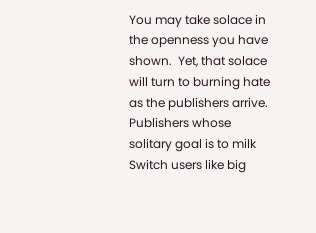You may take solace in the openness you have shown.  Yet, that solace will turn to burning hate as the publishers arrive.  Publishers whose solitary goal is to milk Switch users like big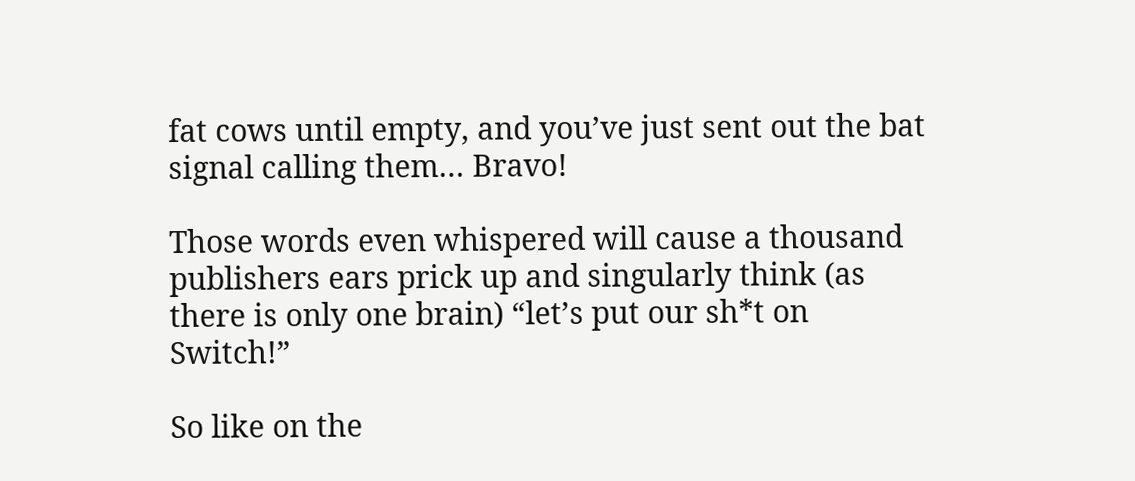fat cows until empty, and you’ve just sent out the bat signal calling them… Bravo!

Those words even whispered will cause a thousand publishers ears prick up and singularly think (as there is only one brain) “let’s put our sh*t on Switch!”

So like on the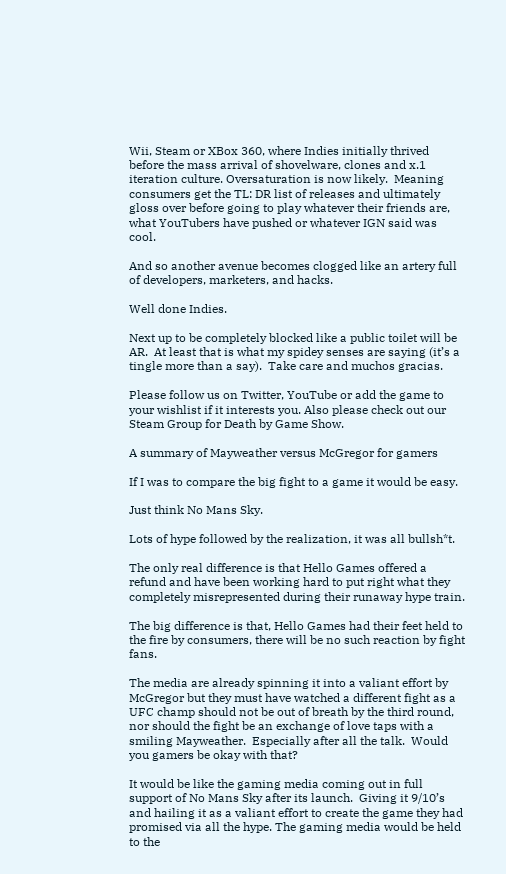Wii, Steam or XBox 360, where Indies initially thrived before the mass arrival of shovelware, clones and x.1 iteration culture. Oversaturation is now likely.  Meaning consumers get the TL: DR list of releases and ultimately gloss over before going to play whatever their friends are, what YouTubers have pushed or whatever IGN said was cool.

And so another avenue becomes clogged like an artery full of developers, marketers, and hacks.

Well done Indies.

Next up to be completely blocked like a public toilet will be AR.  At least that is what my spidey senses are saying (it’s a tingle more than a say).  Take care and muchos gracias.

Please follow us on Twitter, YouTube or add the game to your wishlist if it interests you. Also please check out our Steam Group for Death by Game Show.

A summary of Mayweather versus McGregor for gamers

If I was to compare the big fight to a game it would be easy.

Just think No Mans Sky.

Lots of hype followed by the realization, it was all bullsh*t.

The only real difference is that Hello Games offered a refund and have been working hard to put right what they completely misrepresented during their runaway hype train.

The big difference is that, Hello Games had their feet held to the fire by consumers, there will be no such reaction by fight fans.

The media are already spinning it into a valiant effort by McGregor but they must have watched a different fight as a UFC champ should not be out of breath by the third round, nor should the fight be an exchange of love taps with a smiling Mayweather.  Especially after all the talk.  Would you gamers be okay with that?

It would be like the gaming media coming out in full support of No Mans Sky after its launch.  Giving it 9/10’s and hailing it as a valiant effort to create the game they had promised via all the hype. The gaming media would be held to the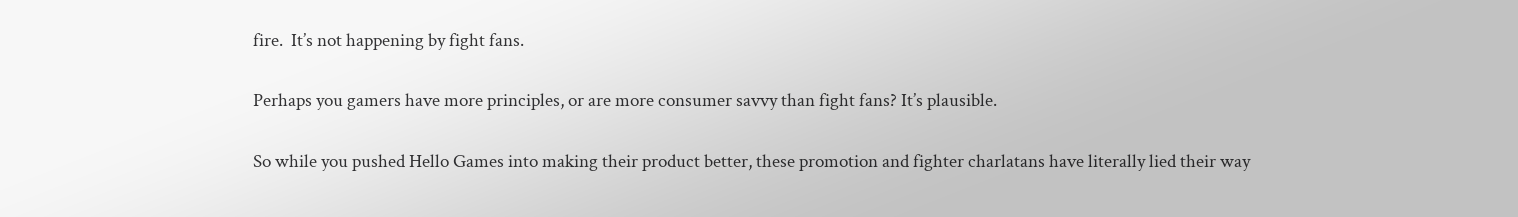fire.  It’s not happening by fight fans.

Perhaps you gamers have more principles, or are more consumer savvy than fight fans? It’s plausible.

So while you pushed Hello Games into making their product better, these promotion and fighter charlatans have literally lied their way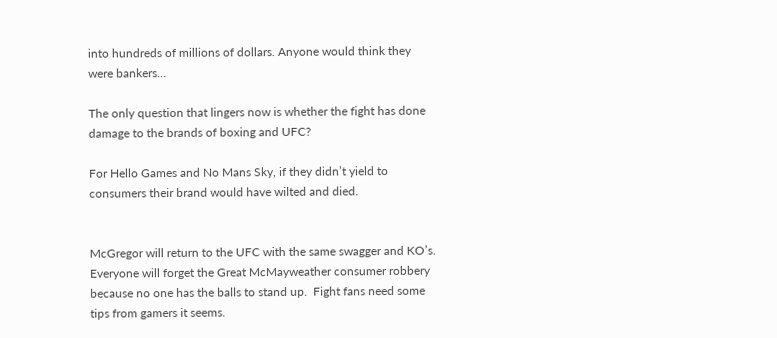into hundreds of millions of dollars. Anyone would think they were bankers…

The only question that lingers now is whether the fight has done damage to the brands of boxing and UFC?

For Hello Games and No Mans Sky, if they didn’t yield to consumers their brand would have wilted and died.


McGregor will return to the UFC with the same swagger and KO’s. Everyone will forget the Great McMayweather consumer robbery because no one has the balls to stand up.  Fight fans need some tips from gamers it seems.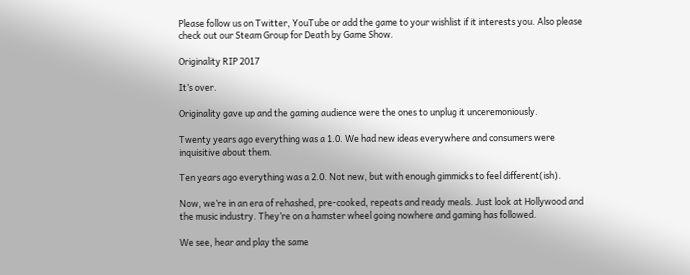Please follow us on Twitter, YouTube or add the game to your wishlist if it interests you. Also please check out our Steam Group for Death by Game Show.

Originality RIP 2017

It’s over.

Originality gave up and the gaming audience were the ones to unplug it unceremoniously.

Twenty years ago everything was a 1.0. We had new ideas everywhere and consumers were inquisitive about them.

Ten years ago everything was a 2.0. Not new, but with enough gimmicks to feel different(ish).

Now, we’re in an era of rehashed, pre-cooked, repeats and ready meals. Just look at Hollywood and the music industry. They’re on a hamster wheel going nowhere and gaming has followed.

We see, hear and play the same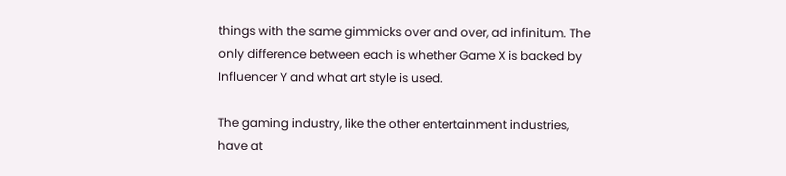things with the same gimmicks over and over, ad infinitum. The only difference between each is whether Game X is backed by Influencer Y and what art style is used.

The gaming industry, like the other entertainment industries, have at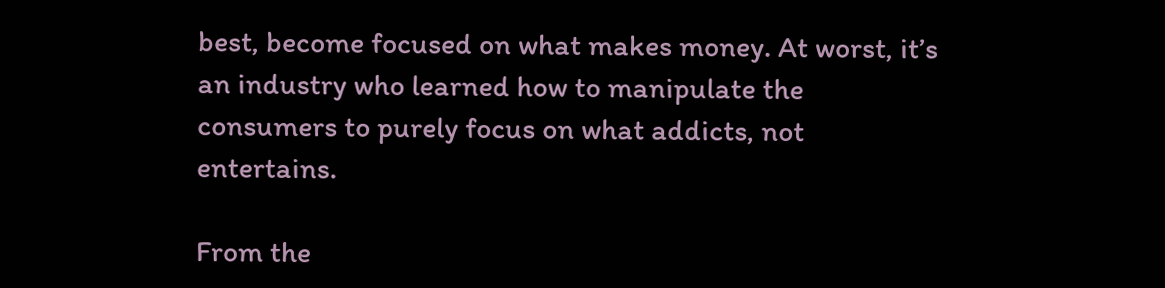best, become focused on what makes money. At worst, it’s an industry who learned how to manipulate the consumers to purely focus on what addicts, not entertains.

From the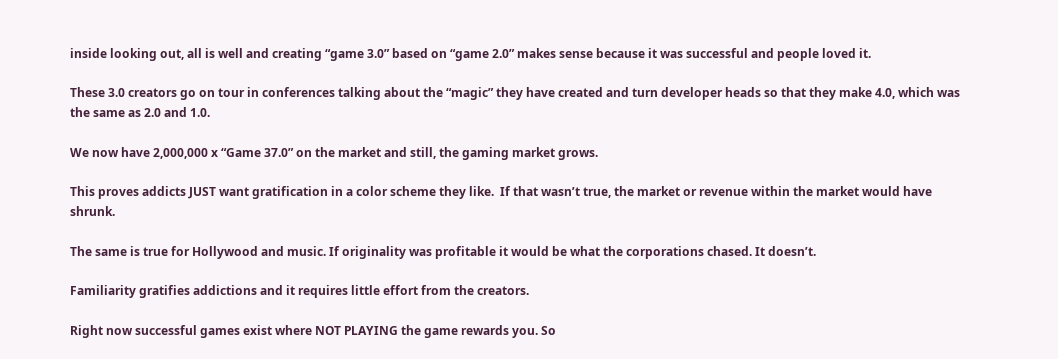inside looking out, all is well and creating “game 3.0” based on “game 2.0” makes sense because it was successful and people loved it.

These 3.0 creators go on tour in conferences talking about the “magic” they have created and turn developer heads so that they make 4.0, which was the same as 2.0 and 1.0.

We now have 2,000,000 x “Game 37.0” on the market and still, the gaming market grows.

This proves addicts JUST want gratification in a color scheme they like.  If that wasn’t true, the market or revenue within the market would have shrunk.

The same is true for Hollywood and music. If originality was profitable it would be what the corporations chased. It doesn’t.

Familiarity gratifies addictions and it requires little effort from the creators.

Right now successful games exist where NOT PLAYING the game rewards you. So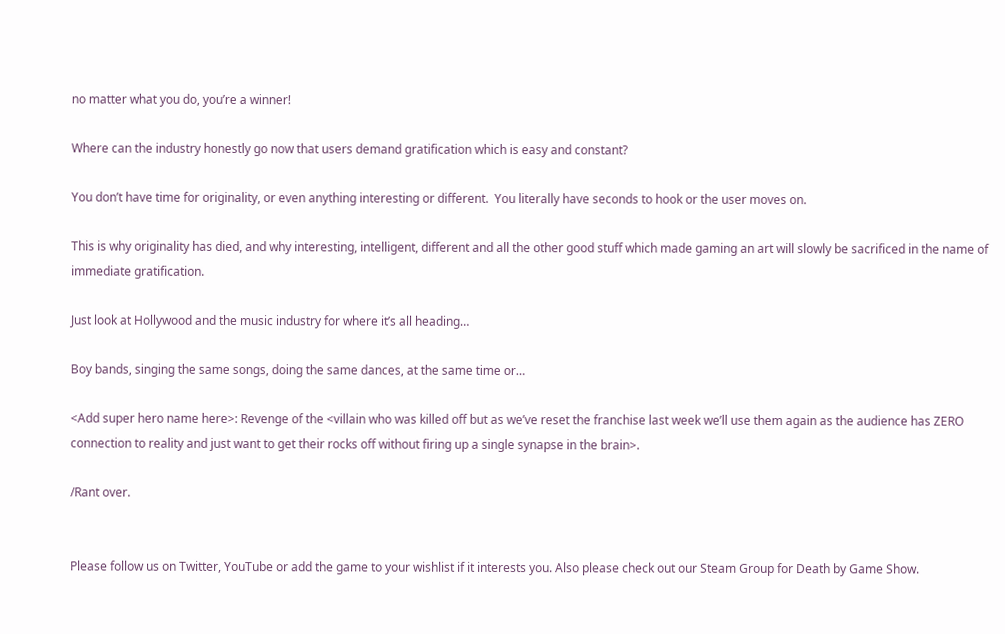no matter what you do, you’re a winner!

Where can the industry honestly go now that users demand gratification which is easy and constant?

You don’t have time for originality, or even anything interesting or different.  You literally have seconds to hook or the user moves on.

This is why originality has died, and why interesting, intelligent, different and all the other good stuff which made gaming an art will slowly be sacrificed in the name of immediate gratification.

Just look at Hollywood and the music industry for where it’s all heading…

Boy bands, singing the same songs, doing the same dances, at the same time or…

<Add super hero name here>: Revenge of the <villain who was killed off but as we’ve reset the franchise last week we’ll use them again as the audience has ZERO connection to reality and just want to get their rocks off without firing up a single synapse in the brain>.

/Rant over.


Please follow us on Twitter, YouTube or add the game to your wishlist if it interests you. Also please check out our Steam Group for Death by Game Show.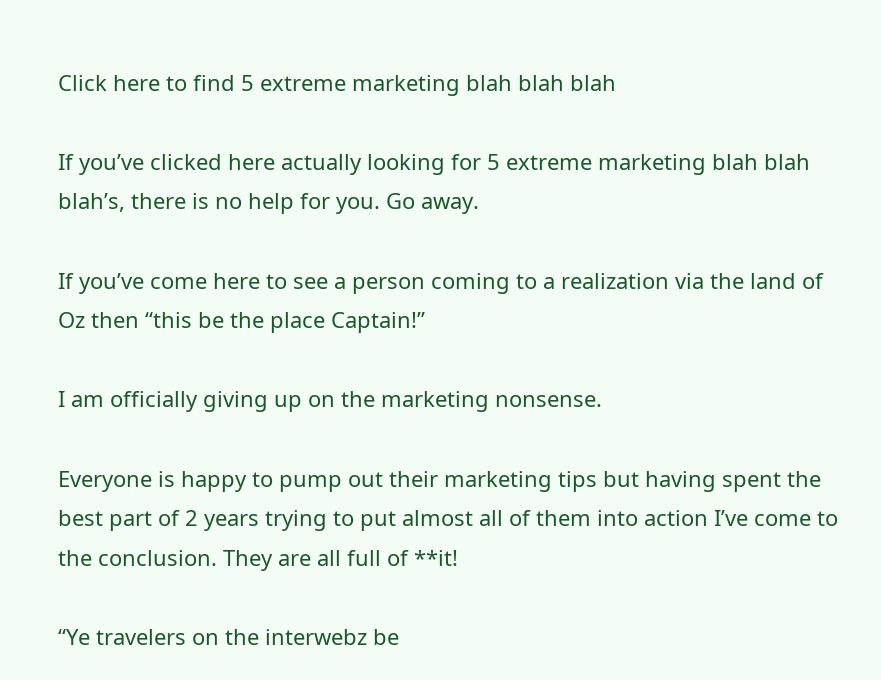Click here to find 5 extreme marketing blah blah blah

If you’ve clicked here actually looking for 5 extreme marketing blah blah blah’s, there is no help for you. Go away.

If you’ve come here to see a person coming to a realization via the land of Oz then “this be the place Captain!”

I am officially giving up on the marketing nonsense.

Everyone is happy to pump out their marketing tips but having spent the best part of 2 years trying to put almost all of them into action I’ve come to the conclusion. They are all full of **it!

“Ye travelers on the interwebz be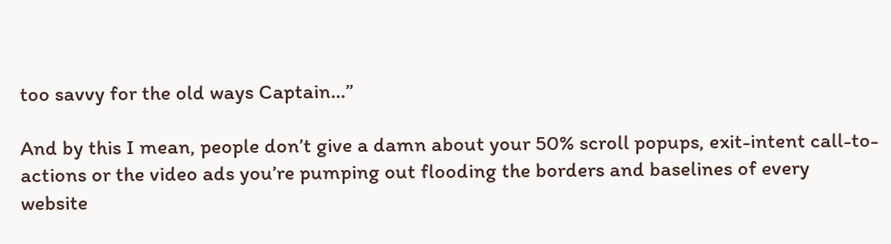too savvy for the old ways Captain…”

And by this I mean, people don’t give a damn about your 50% scroll popups, exit-intent call-to-actions or the video ads you’re pumping out flooding the borders and baselines of every website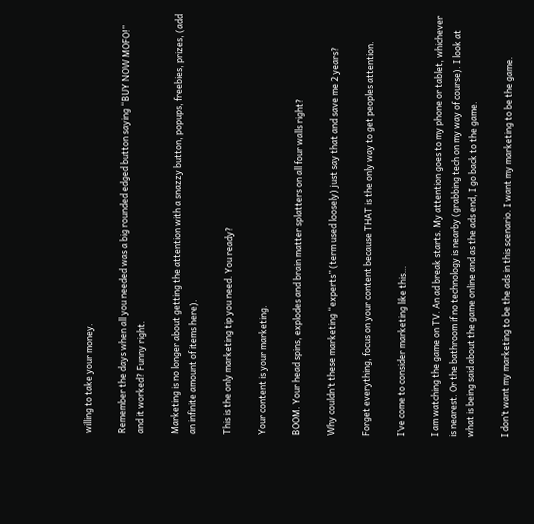willing to take your money.

Remember the days when all you needed was a big rounded edged button saying “BUY NOW MOFO!” and it worked? Funny right.

Marketing is no longer about getting the attention with a snazzy button, popups, freebies, prizes, (add an infinite amount of items here).

This is the only marketing tip you need. You ready?

Your content is your marketing.

BOOM. Your head spins, explodes and brain matter splatters on all four walls right?

Why couldn’t these marketing “experts” (term used loosely) just say that and save me 2 years?

Forget everything, focus on your content because THAT is the only way to get peoples attention.

I’ve come to consider marketing like this…

I am watching the game on TV. An ad break starts. My attention goes to my phone or tablet, whichever is nearest. Or the bathroom if no technology is nearby (grabbing tech on my way of course). I look at what is being said about the game online and as the ads end, I go back to the game.

I don’t want my marketing to be the ads in this scenario. I want my marketing to be the game.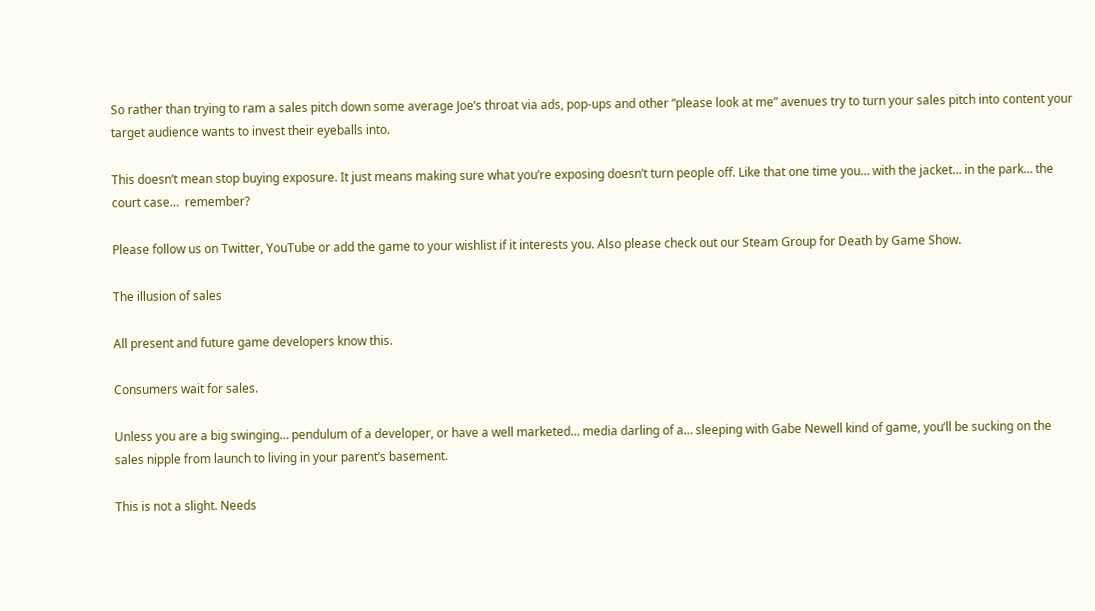So rather than trying to ram a sales pitch down some average Joe’s throat via ads, pop-ups and other “please look at me” avenues try to turn your sales pitch into content your target audience wants to invest their eyeballs into.

This doesn’t mean stop buying exposure. It just means making sure what you’re exposing doesn’t turn people off. Like that one time you… with the jacket… in the park… the court case…  remember?

Please follow us on Twitter, YouTube or add the game to your wishlist if it interests you. Also please check out our Steam Group for Death by Game Show.

The illusion of sales

All present and future game developers know this.

Consumers wait for sales.

Unless you are a big swinging… pendulum of a developer, or have a well marketed… media darling of a… sleeping with Gabe Newell kind of game, you’ll be sucking on the sales nipple from launch to living in your parent’s basement.

This is not a slight. Needs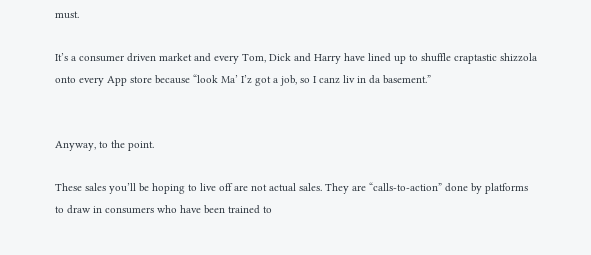must.

It’s a consumer driven market and every Tom, Dick and Harry have lined up to shuffle craptastic shizzola onto every App store because “look Ma’ I’z got a job, so I canz liv in da basement.”


Anyway, to the point.

These sales you’ll be hoping to live off are not actual sales. They are “calls-to-action” done by platforms to draw in consumers who have been trained to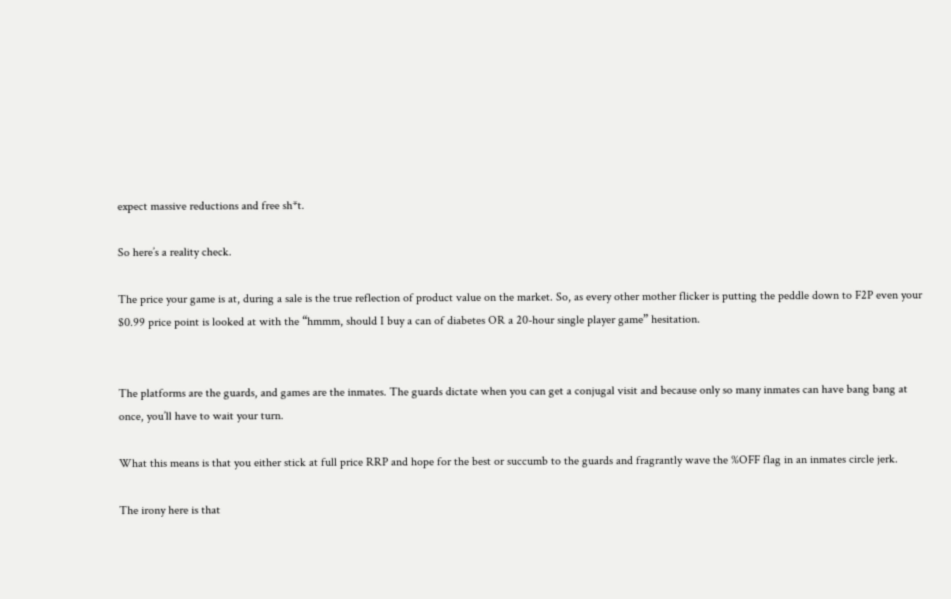expect massive reductions and free sh*t.

So here’s a reality check.

The price your game is at, during a sale is the true reflection of product value on the market. So, as every other mother flicker is putting the peddle down to F2P even your $0.99 price point is looked at with the “hmmm, should I buy a can of diabetes OR a 20-hour single player game” hesitation.


The platforms are the guards, and games are the inmates. The guards dictate when you can get a conjugal visit and because only so many inmates can have bang bang at once, you’ll have to wait your turn.

What this means is that you either stick at full price RRP and hope for the best or succumb to the guards and fragrantly wave the %OFF flag in an inmates circle jerk.

The irony here is that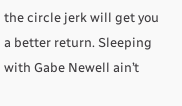the circle jerk will get you a better return. Sleeping with Gabe Newell ain’t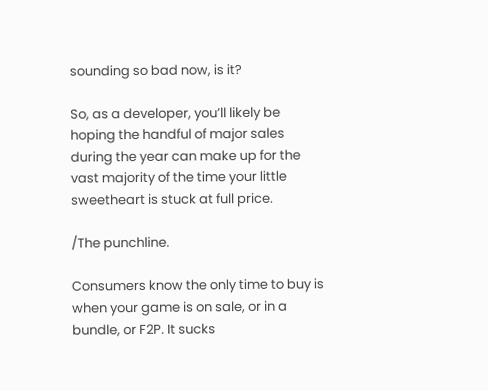sounding so bad now, is it?

So, as a developer, you’ll likely be hoping the handful of major sales during the year can make up for the vast majority of the time your little sweetheart is stuck at full price.

/The punchline.

Consumers know the only time to buy is when your game is on sale, or in a bundle, or F2P. It sucks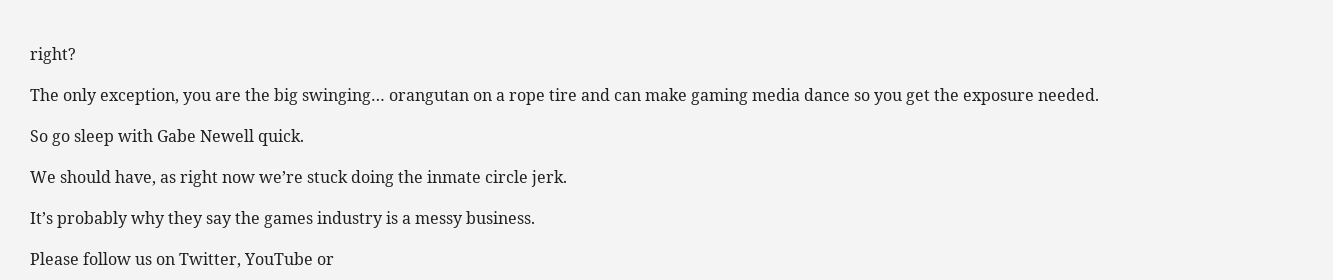right?

The only exception, you are the big swinging… orangutan on a rope tire and can make gaming media dance so you get the exposure needed.

So go sleep with Gabe Newell quick.

We should have, as right now we’re stuck doing the inmate circle jerk.

It’s probably why they say the games industry is a messy business.

Please follow us on Twitter, YouTube or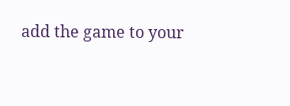add the game to your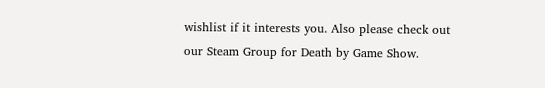wishlist if it interests you. Also please check out our Steam Group for Death by Game Show.